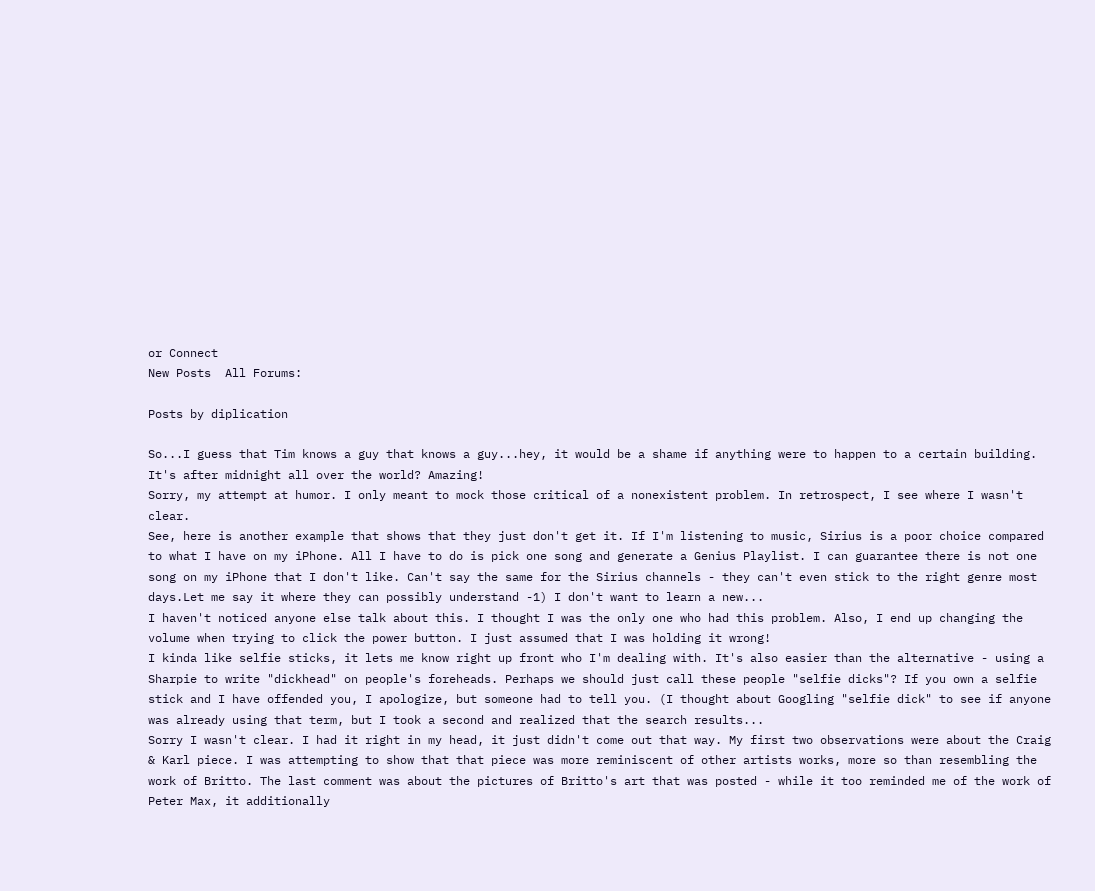or Connect
New Posts  All Forums:

Posts by diplication

So...I guess that Tim knows a guy that knows a guy...hey, it would be a shame if anything were to happen to a certain building.
It's after midnight all over the world? Amazing!
Sorry, my attempt at humor. I only meant to mock those critical of a nonexistent problem. In retrospect, I see where I wasn't clear.
See, here is another example that shows that they just don't get it. If I'm listening to music, Sirius is a poor choice compared to what I have on my iPhone. All I have to do is pick one song and generate a Genius Playlist. I can guarantee there is not one song on my iPhone that I don't like. Can't say the same for the Sirius channels - they can't even stick to the right genre most days.Let me say it where they can possibly understand -1) I don't want to learn a new...
I haven't noticed anyone else talk about this. I thought I was the only one who had this problem. Also, I end up changing the volume when trying to click the power button. I just assumed that I was holding it wrong!
I kinda like selfie sticks, it lets me know right up front who I'm dealing with. It's also easier than the alternative - using a Sharpie to write "dickhead" on people's foreheads. Perhaps we should just call these people "selfie dicks"? If you own a selfie stick and I have offended you, I apologize, but someone had to tell you. (I thought about Googling "selfie dick" to see if anyone was already using that term, but I took a second and realized that the search results...
Sorry I wasn't clear. I had it right in my head, it just didn't come out that way. My first two observations were about the Craig & Karl piece. I was attempting to show that that piece was more reminiscent of other artists works, more so than resembling the work of Britto. The last comment was about the pictures of Britto's art that was posted - while it too reminded me of the work of Peter Max, it additionally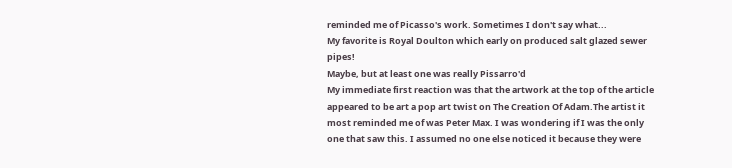reminded me of Picasso's work. Sometimes I don't say what...
My favorite is Royal Doulton which early on produced salt glazed sewer pipes!
Maybe, but at least one was really Pissarro'd
My immediate first reaction was that the artwork at the top of the article appeared to be art a pop art twist on The Creation Of Adam.The artist it most reminded me of was Peter Max. I was wondering if I was the only one that saw this. I assumed no one else noticed it because they were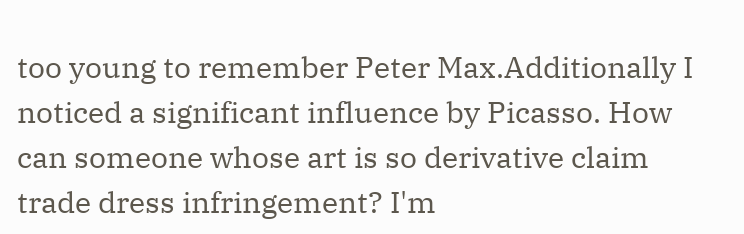too young to remember Peter Max.Additionally I noticed a significant influence by Picasso. How can someone whose art is so derivative claim trade dress infringement? I'm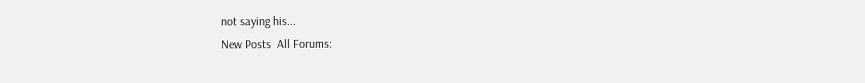not saying his...
New Posts  All Forums: